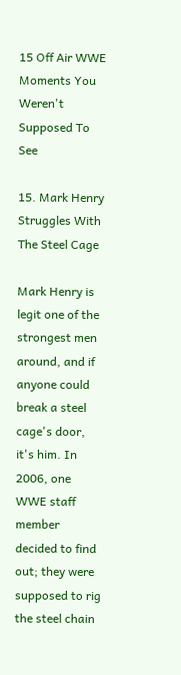15 Off Air WWE Moments You Weren't Supposed To See

15. Mark Henry Struggles With The Steel Cage

Mark Henry is legit one of the strongest men around, and if anyone could break a steel cage's door, it's him. In 2006, one WWE staff member decided to find out; they were supposed to rig the steel chain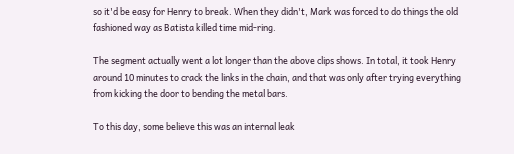so it'd be easy for Henry to break. When they didn't, Mark was forced to do things the old fashioned way as Batista killed time mid-ring.

The segment actually went a lot longer than the above clips shows. In total, it took Henry around 10 minutes to crack the links in the chain, and that was only after trying everything from kicking the door to bending the metal bars.

To this day, some believe this was an internal leak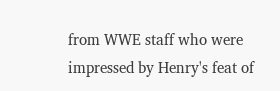from WWE staff who were impressed by Henry's feat of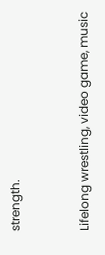strength.


Lifelong wrestling, video game, music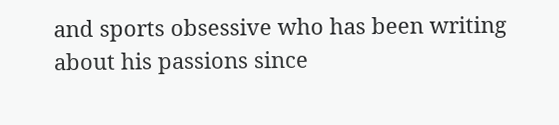and sports obsessive who has been writing about his passions since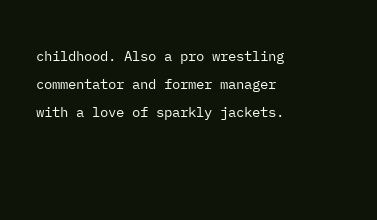childhood. Also a pro wrestling commentator and former manager with a love of sparkly jackets.